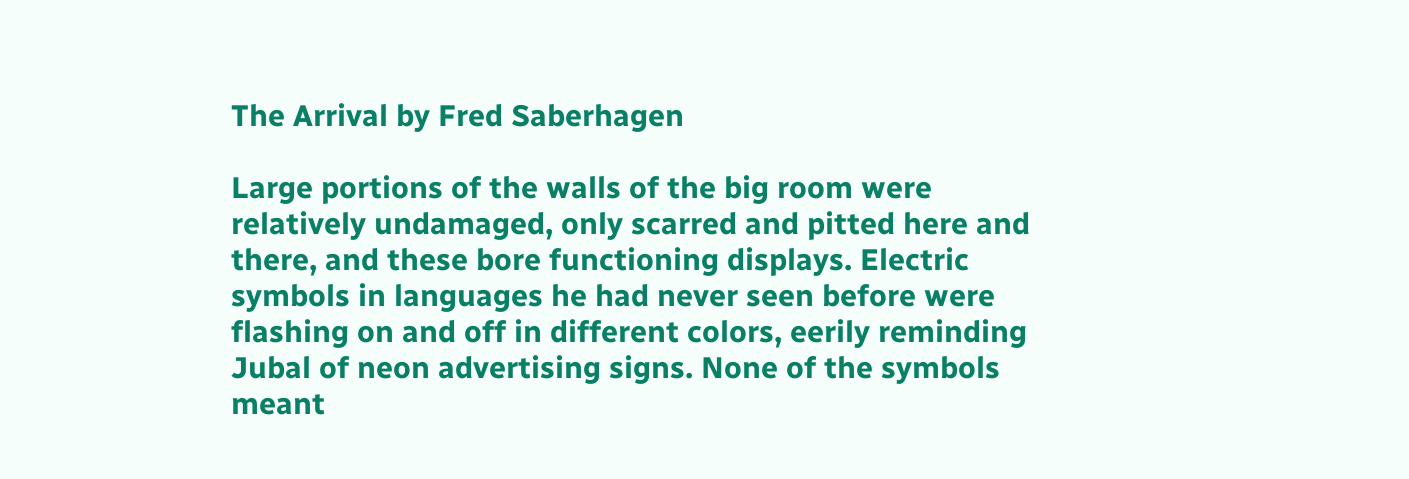The Arrival by Fred Saberhagen

Large portions of the walls of the big room were relatively undamaged, only scarred and pitted here and there, and these bore functioning displays. Electric symbols in languages he had never seen before were flashing on and off in different colors, eerily reminding Jubal of neon advertising signs. None of the symbols meant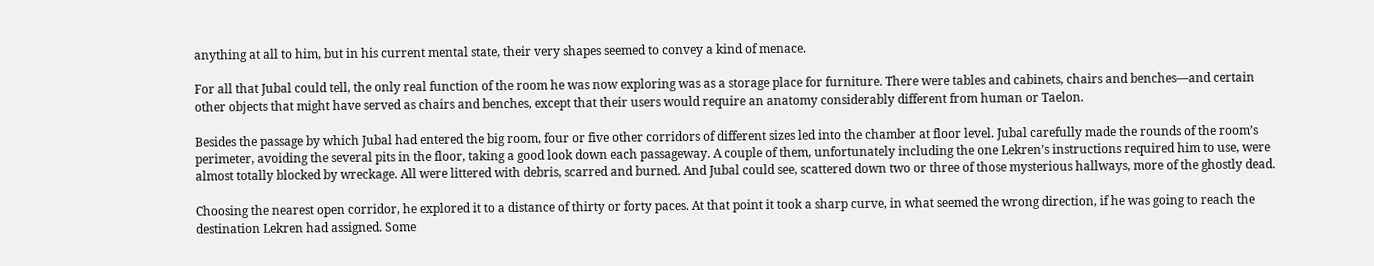anything at all to him, but in his current mental state, their very shapes seemed to convey a kind of menace.

For all that Jubal could tell, the only real function of the room he was now exploring was as a storage place for furniture. There were tables and cabinets, chairs and benches—and certain other objects that might have served as chairs and benches, except that their users would require an anatomy considerably different from human or Taelon.

Besides the passage by which Jubal had entered the big room, four or five other corridors of different sizes led into the chamber at floor level. Jubal carefully made the rounds of the room’s perimeter, avoiding the several pits in the floor, taking a good look down each passageway. A couple of them, unfortunately including the one Lekren’s instructions required him to use, were almost totally blocked by wreckage. All were littered with debris, scarred and burned. And Jubal could see, scattered down two or three of those mysterious hallways, more of the ghostly dead.

Choosing the nearest open corridor, he explored it to a distance of thirty or forty paces. At that point it took a sharp curve, in what seemed the wrong direction, if he was going to reach the destination Lekren had assigned. Some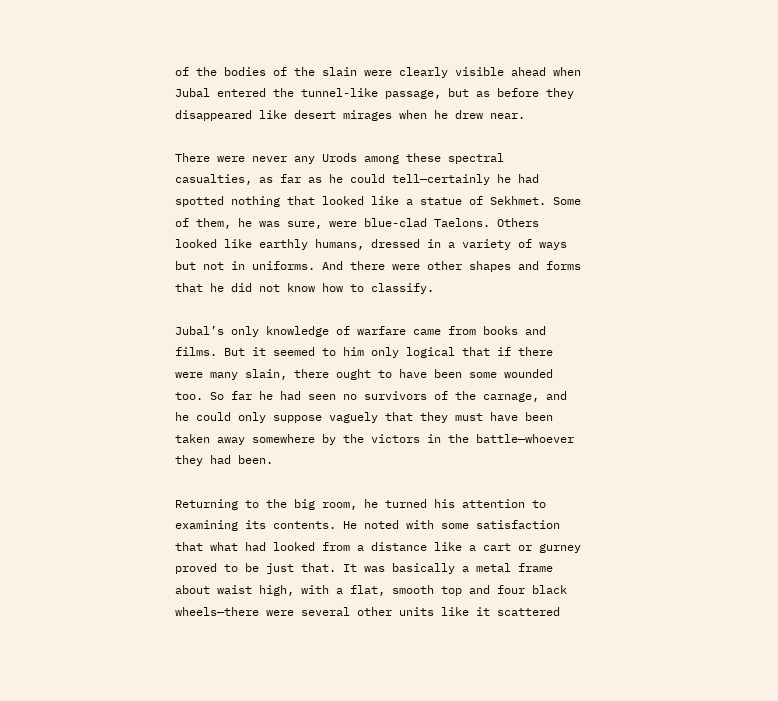of the bodies of the slain were clearly visible ahead when Jubal entered the tunnel-like passage, but as before they disappeared like desert mirages when he drew near.

There were never any Urods among these spectral casualties, as far as he could tell—certainly he had spotted nothing that looked like a statue of Sekhmet. Some of them, he was sure, were blue-clad Taelons. Others looked like earthly humans, dressed in a variety of ways but not in uniforms. And there were other shapes and forms that he did not know how to classify.

Jubal’s only knowledge of warfare came from books and films. But it seemed to him only logical that if there were many slain, there ought to have been some wounded too. So far he had seen no survivors of the carnage, and he could only suppose vaguely that they must have been taken away somewhere by the victors in the battle—whoever they had been.

Returning to the big room, he turned his attention to examining its contents. He noted with some satisfaction that what had looked from a distance like a cart or gurney proved to be just that. It was basically a metal frame about waist high, with a flat, smooth top and four black wheels—there were several other units like it scattered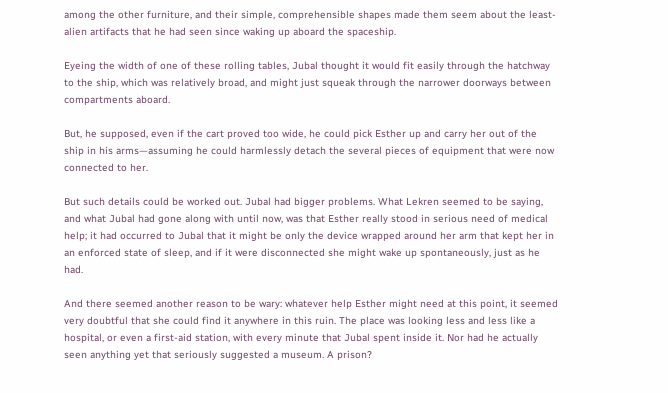among the other furniture, and their simple, comprehensible shapes made them seem about the least-alien artifacts that he had seen since waking up aboard the spaceship.

Eyeing the width of one of these rolling tables, Jubal thought it would fit easily through the hatchway to the ship, which was relatively broad, and might just squeak through the narrower doorways between compartments aboard.

But, he supposed, even if the cart proved too wide, he could pick Esther up and carry her out of the ship in his arms—assuming he could harmlessly detach the several pieces of equipment that were now connected to her.

But such details could be worked out. Jubal had bigger problems. What Lekren seemed to be saying, and what Jubal had gone along with until now, was that Esther really stood in serious need of medical help; it had occurred to Jubal that it might be only the device wrapped around her arm that kept her in an enforced state of sleep, and if it were disconnected she might wake up spontaneously, just as he had.

And there seemed another reason to be wary: whatever help Esther might need at this point, it seemed very doubtful that she could find it anywhere in this ruin. The place was looking less and less like a hospital, or even a first-aid station, with every minute that Jubal spent inside it. Nor had he actually seen anything yet that seriously suggested a museum. A prison?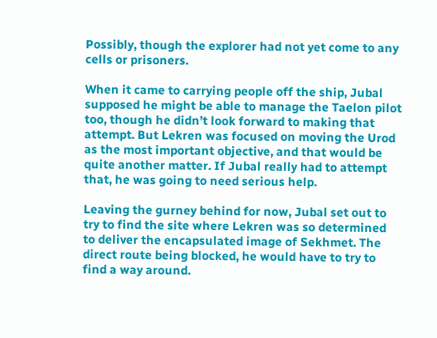Possibly, though the explorer had not yet come to any cells or prisoners.

When it came to carrying people off the ship, Jubal supposed he might be able to manage the Taelon pilot too, though he didn’t look forward to making that attempt. But Lekren was focused on moving the Urod as the most important objective, and that would be quite another matter. If Jubal really had to attempt that, he was going to need serious help.

Leaving the gurney behind for now, Jubal set out to try to find the site where Lekren was so determined to deliver the encapsulated image of Sekhmet. The direct route being blocked, he would have to try to find a way around.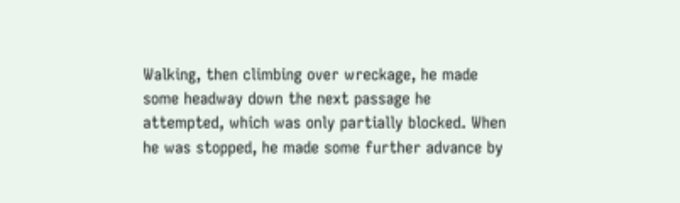Walking, then climbing over wreckage, he made some headway down the next passage he attempted, which was only partially blocked. When he was stopped, he made some further advance by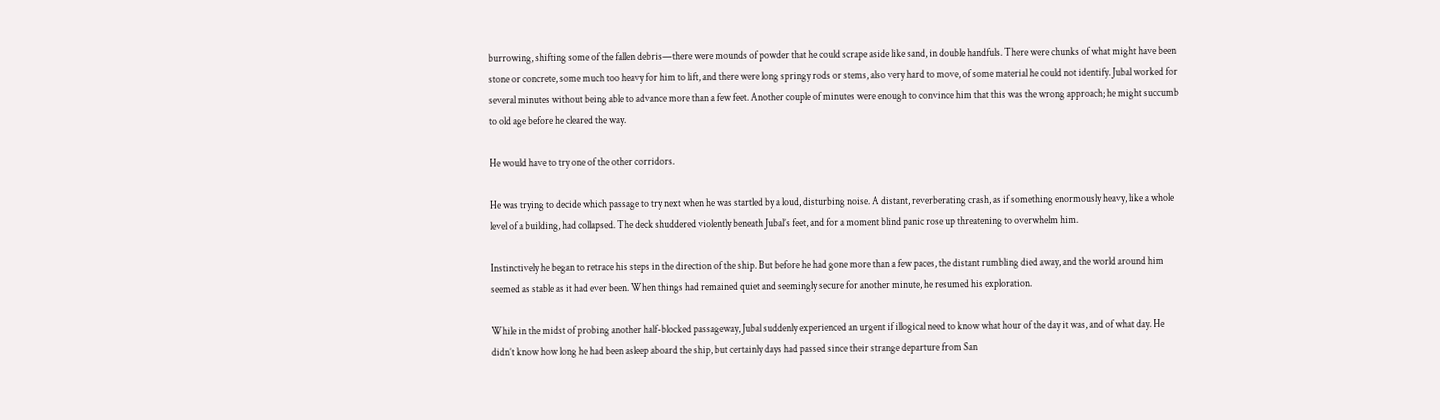burrowing, shifting some of the fallen debris—there were mounds of powder that he could scrape aside like sand, in double handfuls. There were chunks of what might have been stone or concrete, some much too heavy for him to lift, and there were long springy rods or stems, also very hard to move, of some material he could not identify. Jubal worked for several minutes without being able to advance more than a few feet. Another couple of minutes were enough to convince him that this was the wrong approach; he might succumb to old age before he cleared the way.

He would have to try one of the other corridors.

He was trying to decide which passage to try next when he was startled by a loud, disturbing noise. A distant, reverberating crash, as if something enormously heavy, like a whole level of a building, had collapsed. The deck shuddered violently beneath Jubal’s feet, and for a moment blind panic rose up threatening to overwhelm him.

Instinctively he began to retrace his steps in the direction of the ship. But before he had gone more than a few paces, the distant rumbling died away, and the world around him seemed as stable as it had ever been. When things had remained quiet and seemingly secure for another minute, he resumed his exploration.

While in the midst of probing another half-blocked passageway, Jubal suddenly experienced an urgent if illogical need to know what hour of the day it was, and of what day. He didn’t know how long he had been asleep aboard the ship, but certainly days had passed since their strange departure from San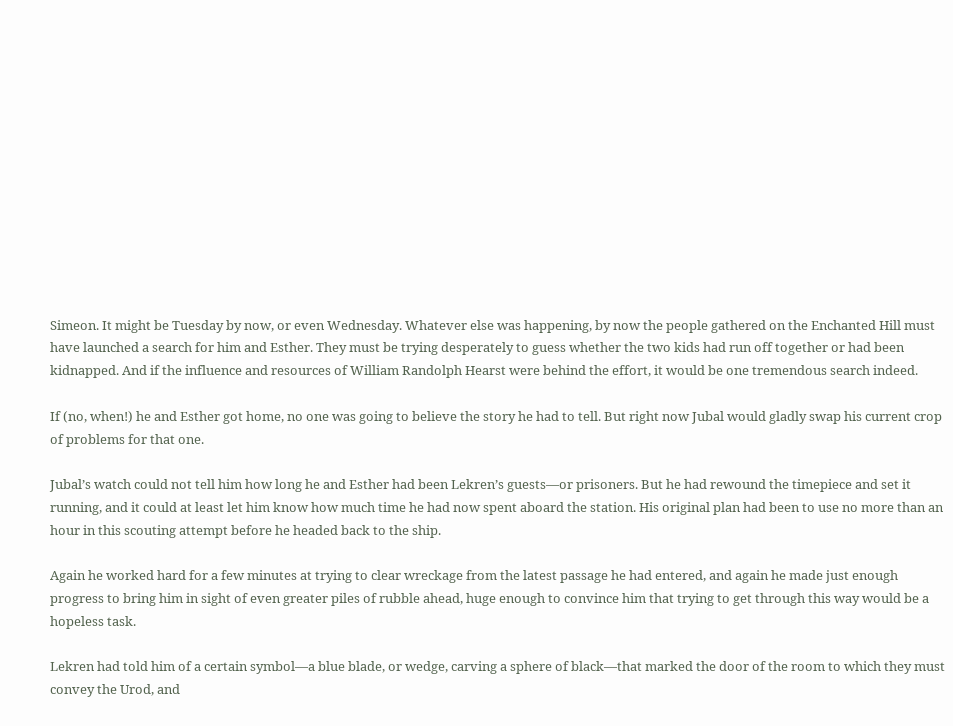Simeon. It might be Tuesday by now, or even Wednesday. Whatever else was happening, by now the people gathered on the Enchanted Hill must have launched a search for him and Esther. They must be trying desperately to guess whether the two kids had run off together or had been kidnapped. And if the influence and resources of William Randolph Hearst were behind the effort, it would be one tremendous search indeed.

If (no, when!) he and Esther got home, no one was going to believe the story he had to tell. But right now Jubal would gladly swap his current crop of problems for that one.

Jubal’s watch could not tell him how long he and Esther had been Lekren’s guests—or prisoners. But he had rewound the timepiece and set it running, and it could at least let him know how much time he had now spent aboard the station. His original plan had been to use no more than an hour in this scouting attempt before he headed back to the ship.

Again he worked hard for a few minutes at trying to clear wreckage from the latest passage he had entered, and again he made just enough progress to bring him in sight of even greater piles of rubble ahead, huge enough to convince him that trying to get through this way would be a hopeless task.

Lekren had told him of a certain symbol—a blue blade, or wedge, carving a sphere of black—that marked the door of the room to which they must convey the Urod, and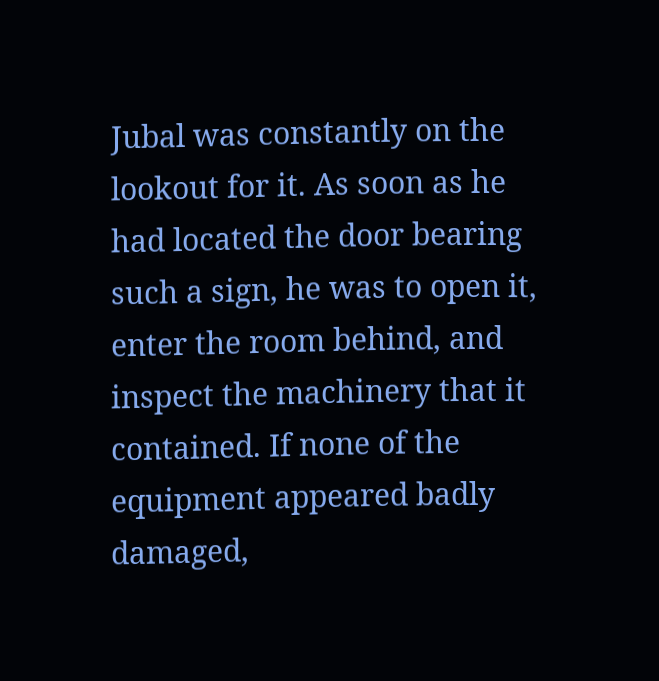Jubal was constantly on the lookout for it. As soon as he had located the door bearing such a sign, he was to open it, enter the room behind, and inspect the machinery that it contained. If none of the equipment appeared badly damaged,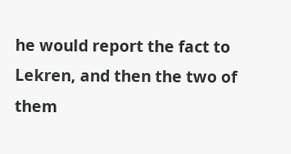he would report the fact to Lekren, and then the two of them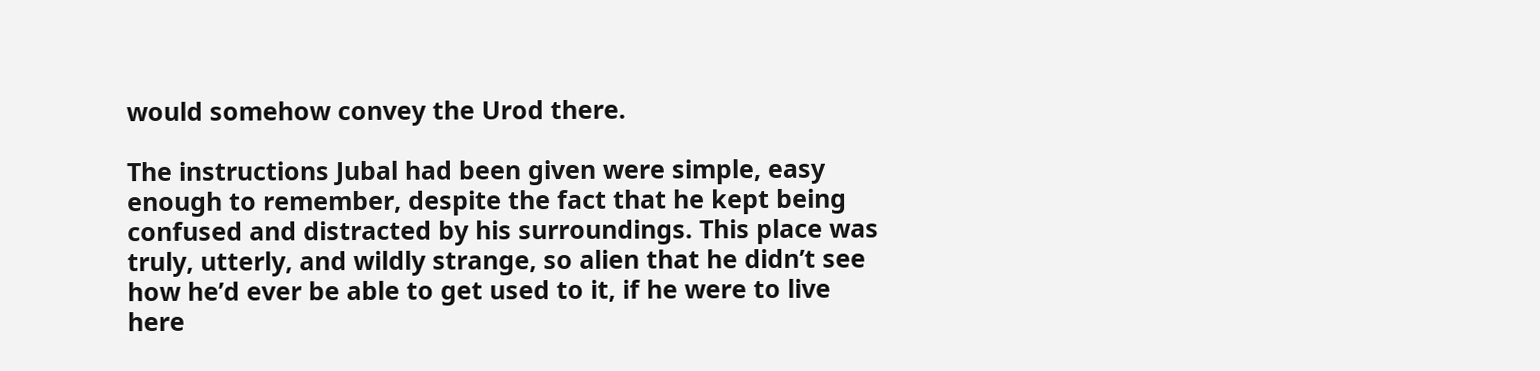would somehow convey the Urod there.

The instructions Jubal had been given were simple, easy enough to remember, despite the fact that he kept being confused and distracted by his surroundings. This place was truly, utterly, and wildly strange, so alien that he didn’t see how he’d ever be able to get used to it, if he were to live here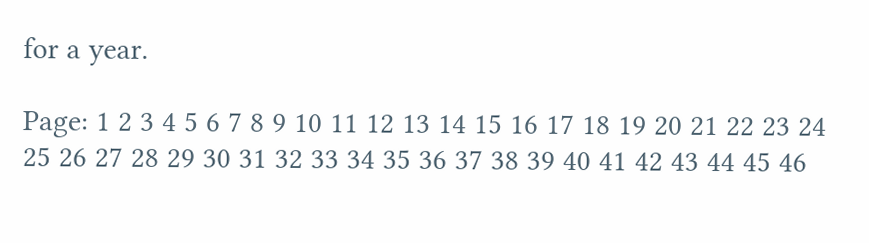for a year.

Page: 1 2 3 4 5 6 7 8 9 10 11 12 13 14 15 16 17 18 19 20 21 22 23 24 25 26 27 28 29 30 31 32 33 34 35 36 37 38 39 40 41 42 43 44 45 46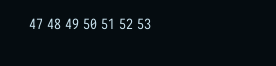47 48 49 50 51 52 53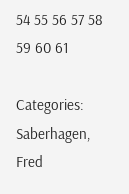54 55 56 57 58 59 60 61

Categories: Saberhagen, Fred